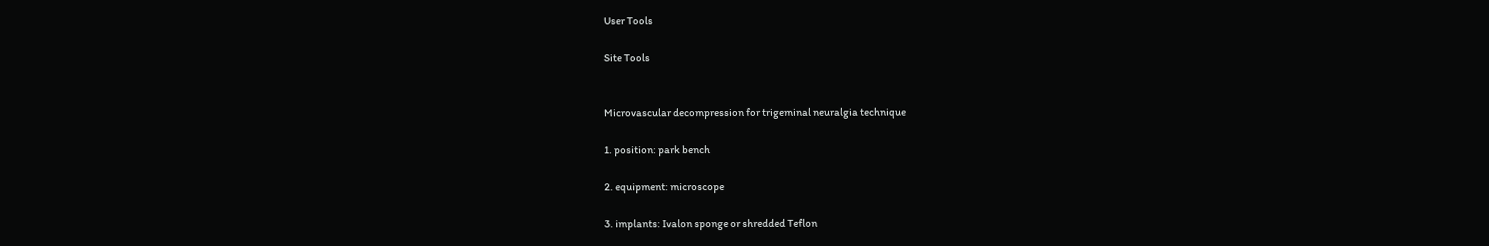User Tools

Site Tools


Microvascular decompression for trigeminal neuralgia technique

1. position: park bench

2. equipment: microscope

3. implants: Ivalon sponge or shredded Teflon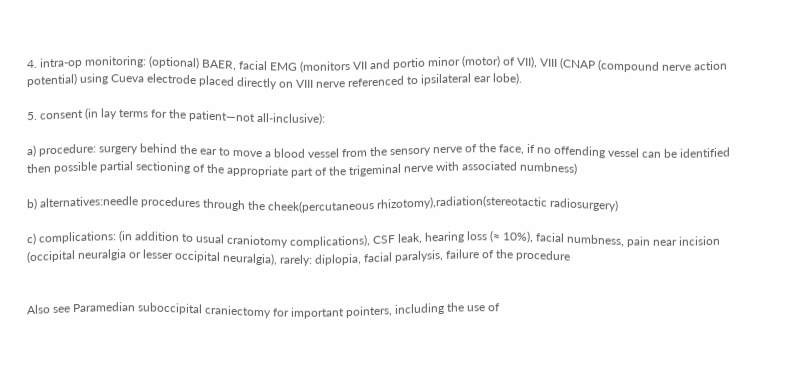4. intra-op monitoring: (optional) BAER, facial EMG (monitors VII and portio minor (motor) of VII), VIII (CNAP (compound nerve action potential) using Cueva electrode placed directly on VIII nerve referenced to ipsilateral ear lobe).

5. consent (in lay terms for the patient—not all-inclusive):

a) procedure: surgery behind the ear to move a blood vessel from the sensory nerve of the face, if no offending vessel can be identified then possible partial sectioning of the appropriate part of the trigeminal nerve with associated numbness)

b) alternatives:needle procedures through the cheek(percutaneous rhizotomy),radiation(stereotactic radiosurgery)

c) complications: (in addition to usual craniotomy complications), CSF leak, hearing loss (≈ 10%), facial numbness, pain near incision (occipital neuralgia or lesser occipital neuralgia), rarely: diplopia, facial paralysis, failure of the procedure


Also see Paramedian suboccipital craniectomy for important pointers, including the use of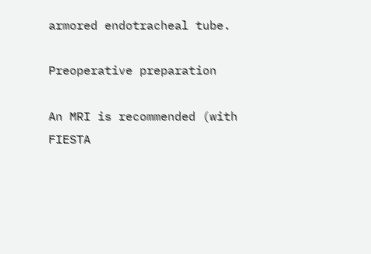armored endotracheal tube.

Preoperative preparation

An MRI is recommended (with FIESTA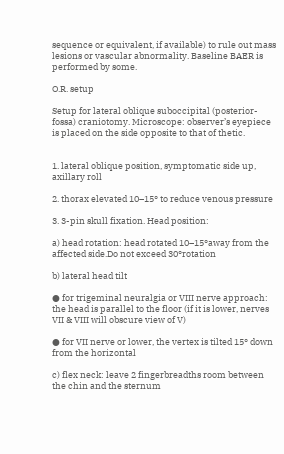sequence or equivalent, if available) to rule out mass lesions or vascular abnormality. Baseline BAER is performed by some.

O.R. setup

Setup for lateral oblique suboccipital (posterior-fossa) craniotomy. Microscope: observer’s eyepiece is placed on the side opposite to that of thetic.


1. lateral oblique position, symptomatic side up, axillary roll

2. thorax elevated 10–15° to reduce venous pressure

3. 3-pin skull fixation. Head position:

a) head rotation: head rotated 10–15°away from the affected side.Do not exceed 30°rotation

b) lateral head tilt

● for trigeminal neuralgia or VIII nerve approach: the head is parallel to the floor (if it is lower, nerves VII & VIII will obscure view of V)

● for VII nerve or lower, the vertex is tilted 15° down from the horizontal

c) flex neck: leave 2 fingerbreadths room between the chin and the sternum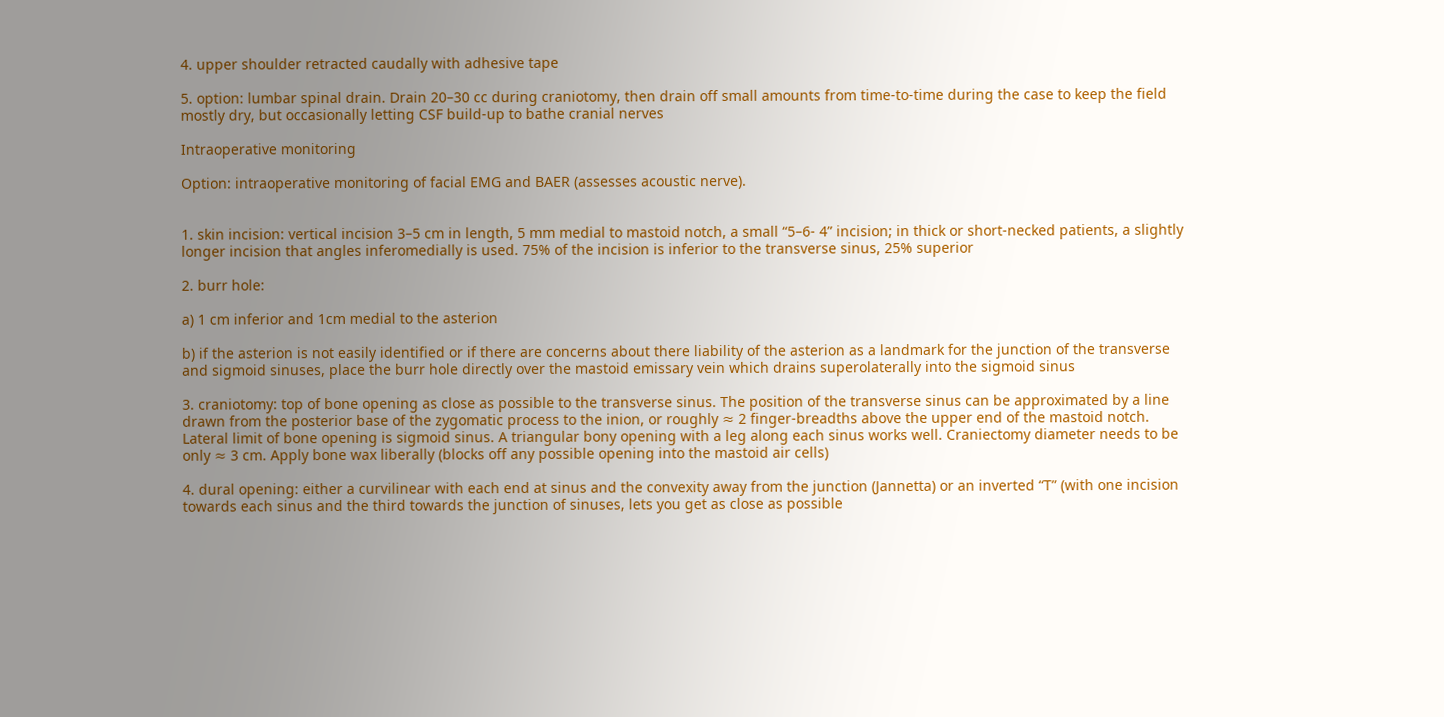4. upper shoulder retracted caudally with adhesive tape

5. option: lumbar spinal drain. Drain 20–30 cc during craniotomy, then drain off small amounts from time-to-time during the case to keep the field mostly dry, but occasionally letting CSF build-up to bathe cranial nerves

Intraoperative monitoring

Option: intraoperative monitoring of facial EMG and BAER (assesses acoustic nerve).


1. skin incision: vertical incision 3–5 cm in length, 5 mm medial to mastoid notch, a small “5–6- 4” incision; in thick or short-necked patients, a slightly longer incision that angles inferomedially is used. 75% of the incision is inferior to the transverse sinus, 25% superior

2. burr hole:

a) 1 cm inferior and 1cm medial to the asterion

b) if the asterion is not easily identified or if there are concerns about there liability of the asterion as a landmark for the junction of the transverse and sigmoid sinuses, place the burr hole directly over the mastoid emissary vein which drains superolaterally into the sigmoid sinus

3. craniotomy: top of bone opening as close as possible to the transverse sinus. The position of the transverse sinus can be approximated by a line drawn from the posterior base of the zygomatic process to the inion, or roughly ≈ 2 finger-breadths above the upper end of the mastoid notch. Lateral limit of bone opening is sigmoid sinus. A triangular bony opening with a leg along each sinus works well. Craniectomy diameter needs to be only ≈ 3 cm. Apply bone wax liberally (blocks off any possible opening into the mastoid air cells)

4. dural opening: either a curvilinear with each end at sinus and the convexity away from the junction (Jannetta) or an inverted “T” (with one incision towards each sinus and the third towards the junction of sinuses, lets you get as close as possible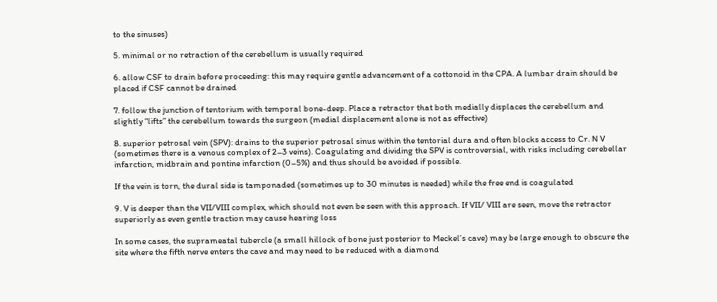to the sinuses)

5. minimal or no retraction of the cerebellum is usually required

6. allow CSF to drain before proceeding: this may require gentle advancement of a cottonoid in the CPA. A lumbar drain should be placed if CSF cannot be drained

7. follow the junction of tentorium with temporal bone-deep. Place a retractor that both medially displaces the cerebellum and slightly “lifts” the cerebellum towards the surgeon (medial displacement alone is not as effective)

8. superior petrosal vein (SPV): drains to the superior petrosal sinus within the tentorial dura and often blocks access to Cr. N V (sometimes there is a venous complex of 2–3 veins). Coagulating and dividing the SPV is controversial, with risks including cerebellar infarction, midbrain and pontine infarction (0–5%) and thus should be avoided if possible.

If the vein is torn, the dural side is tamponaded (sometimes up to 30 minutes is needed) while the free end is coagulated

9. V is deeper than the VII/VIII complex, which should not even be seen with this approach. If VII/ VIII are seen, move the retractor superiorly as even gentle traction may cause hearing loss

In some cases, the suprameatal tubercle (a small hillock of bone just posterior to Meckel’s cave) may be large enough to obscure the site where the fifth nerve enters the cave and may need to be reduced with a diamond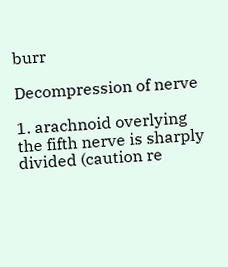burr

Decompression of nerve

1. arachnoid overlying the fifth nerve is sharply divided (caution re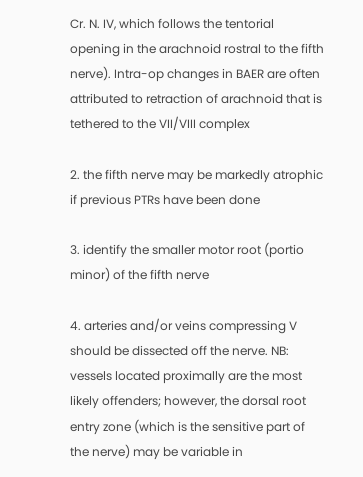Cr. N. IV, which follows the tentorial opening in the arachnoid rostral to the fifth nerve). Intra-op changes in BAER are often attributed to retraction of arachnoid that is tethered to the VII/VIII complex

2. the fifth nerve may be markedly atrophic if previous PTRs have been done

3. identify the smaller motor root (portio minor) of the fifth nerve

4. arteries and/or veins compressing V should be dissected off the nerve. NB: vessels located proximally are the most likely offenders; however, the dorsal root entry zone (which is the sensitive part of the nerve) may be variable in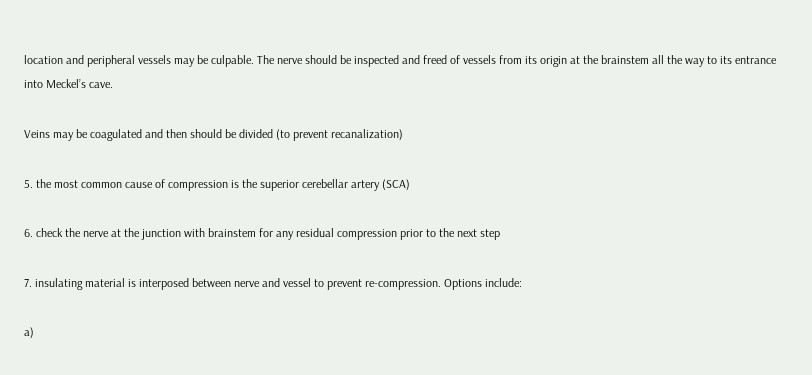location and peripheral vessels may be culpable. The nerve should be inspected and freed of vessels from its origin at the brainstem all the way to its entrance into Meckel’s cave.

Veins may be coagulated and then should be divided (to prevent recanalization)

5. the most common cause of compression is the superior cerebellar artery (SCA)

6. check the nerve at the junction with brainstem for any residual compression prior to the next step

7. insulating material is interposed between nerve and vessel to prevent re-compression. Options include:

a)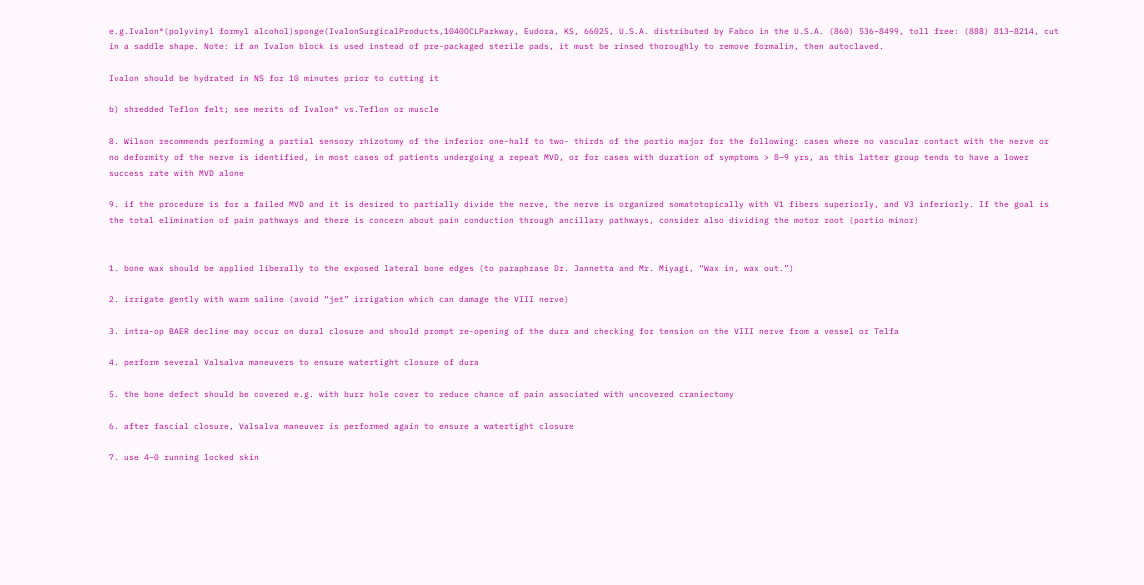e.g.Ivalon®(polyvinyl formyl alcohol)sponge(IvalonSurgicalProducts,1040OCLParkway, Eudora, KS, 66025, U.S.A. distributed by Fabco in the U.S.A. (860) 536–8499, toll free: (888) 813–8214, cut in a saddle shape. Note: if an Ivalon block is used instead of pre-packaged sterile pads, it must be rinsed thoroughly to remove formalin, then autoclaved.

Ivalon should be hydrated in NS for 10 minutes prior to cutting it

b) shredded Teflon felt; see merits of Ivalon® vs.Teflon or muscle

8. Wilson recommends performing a partial sensory rhizotomy of the inferior one-half to two- thirds of the portio major for the following: cases where no vascular contact with the nerve or no deformity of the nerve is identified, in most cases of patients undergoing a repeat MVD, or for cases with duration of symptoms > 8–9 yrs, as this latter group tends to have a lower success rate with MVD alone

9. if the procedure is for a failed MVD and it is desired to partially divide the nerve, the nerve is organized somatotopically with V1 fibers superiorly, and V3 inferiorly. If the goal is the total elimination of pain pathways and there is concern about pain conduction through ancillary pathways, consider also dividing the motor root (portio minor)


1. bone wax should be applied liberally to the exposed lateral bone edges (to paraphrase Dr. Jannetta and Mr. Miyagi, “Wax in, wax out.”)

2. irrigate gently with warm saline (avoid “jet” irrigation which can damage the VIII nerve)

3. intra-op BAER decline may occur on dural closure and should prompt re-opening of the dura and checking for tension on the VIII nerve from a vessel or Telfa

4. perform several Valsalva maneuvers to ensure watertight closure of dura

5. the bone defect should be covered e.g. with burr hole cover to reduce chance of pain associated with uncovered craniectomy

6. after fascial closure, Valsalva maneuver is performed again to ensure a watertight closure

7. use 4–0 running locked skin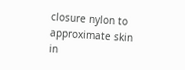closure nylon to approximate skin in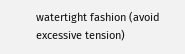watertight fashion (avoid excessive tension)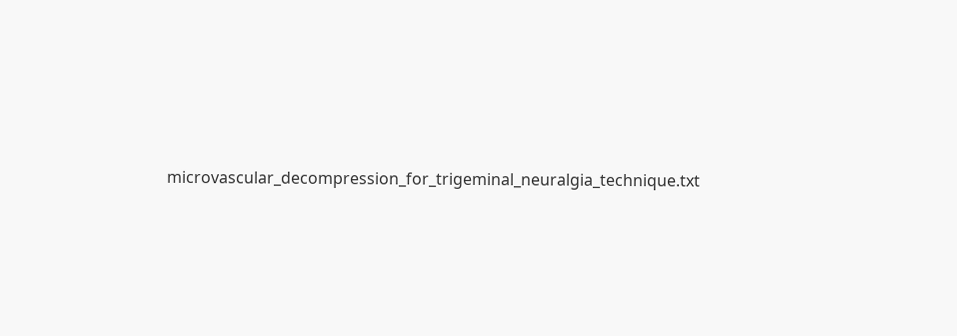microvascular_decompression_for_trigeminal_neuralgia_technique.txt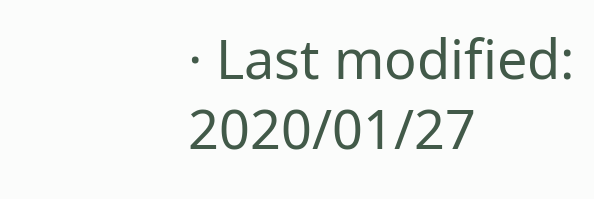· Last modified: 2020/01/27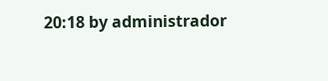20:18 by administrador